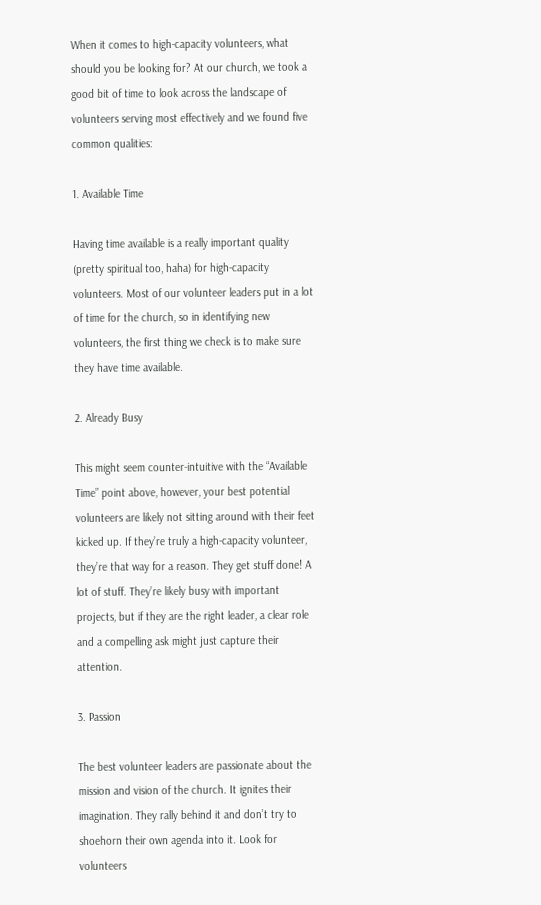When it comes to high-capacity volunteers, what should you be looking for? At our church, we took a good bit of time to look across the landscape of volunteers serving most effectively and we found five common qualities:

1. Available Time

Having time available is a really important quality (pretty spiritual too, haha) for high-capacity volunteers. Most of our volunteer leaders put in a lot of time for the church, so in identifying new volunteers, the first thing we check is to make sure they have time available.

2. Already Busy

This might seem counter-intuitive with the “Available Time” point above, however, your best potential volunteers are likely not sitting around with their feet kicked up. If they’re truly a high-capacity volunteer, they’re that way for a reason. They get stuff done! A lot of stuff. They’re likely busy with important projects, but if they are the right leader, a clear role and a compelling ask might just capture their attention.

3. Passion

The best volunteer leaders are passionate about the mission and vision of the church. It ignites their imagination. They rally behind it and don’t try to shoehorn their own agenda into it. Look for volunteers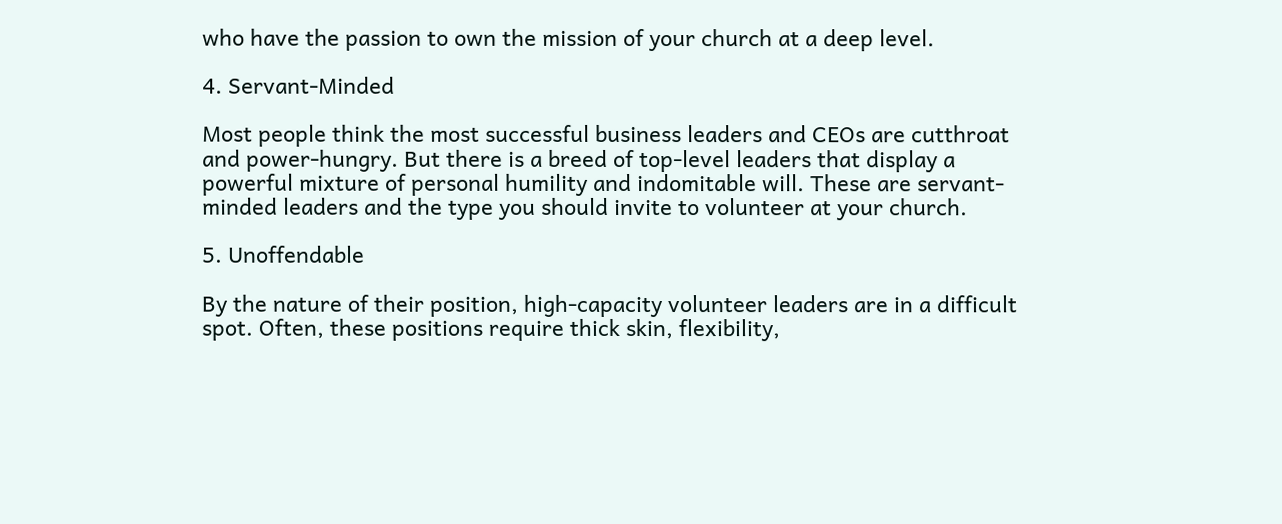who have the passion to own the mission of your church at a deep level.

4. Servant-Minded

Most people think the most successful business leaders and CEOs are cutthroat and power-hungry. But there is a breed of top-level leaders that display a powerful mixture of personal humility and indomitable will. These are servant-minded leaders and the type you should invite to volunteer at your church.

5. Unoffendable

By the nature of their position, high-capacity volunteer leaders are in a difficult spot. Often, these positions require thick skin, flexibility,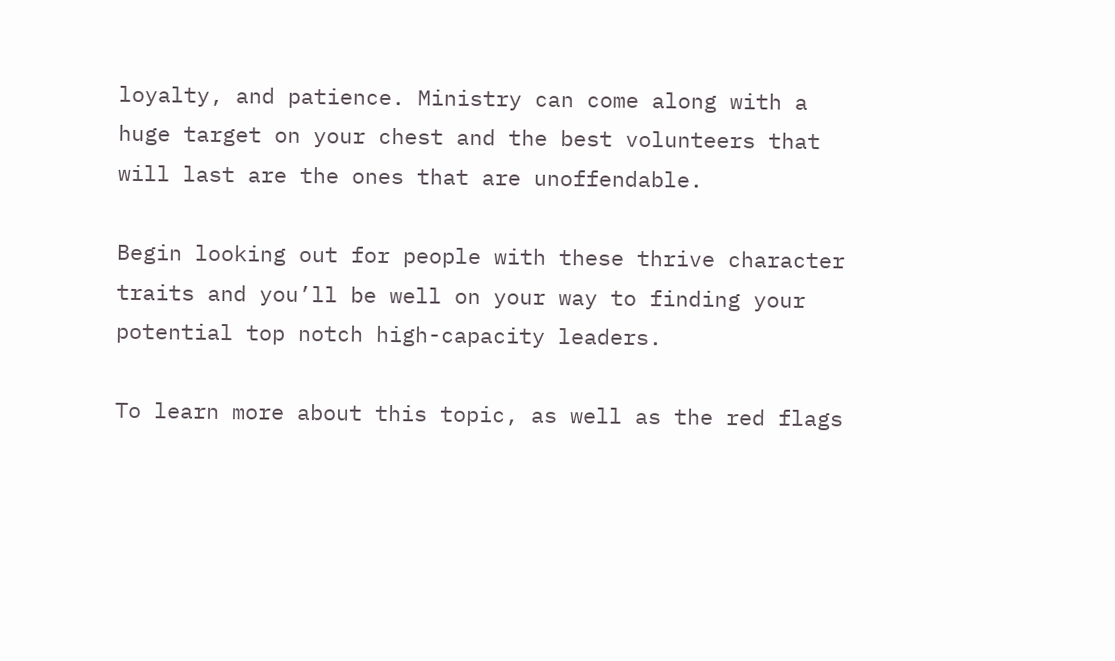loyalty, and patience. Ministry can come along with a huge target on your chest and the best volunteers that will last are the ones that are unoffendable.

Begin looking out for people with these thrive character traits and you’ll be well on your way to finding your potential top notch high-capacity leaders.

To learn more about this topic, as well as the red flags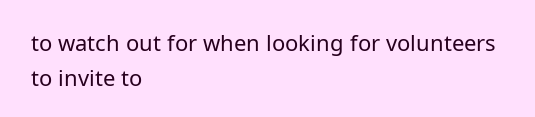to watch out for when looking for volunteers to invite to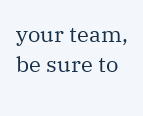your team, be sure to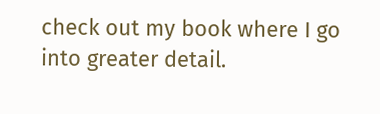check out my book where I go into greater detail.